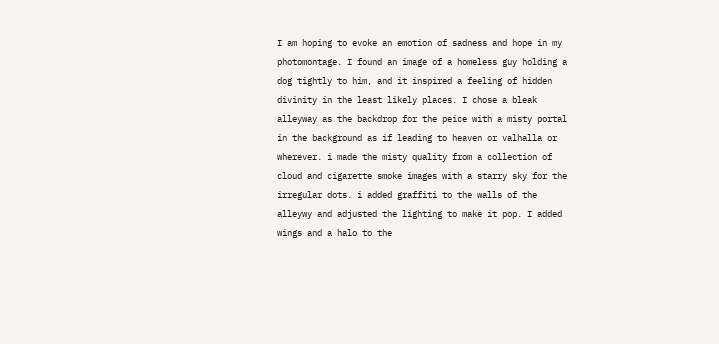I am hoping to evoke an emotion of sadness and hope in my photomontage. I found an image of a homeless guy holding a dog tightly to him, and it inspired a feeling of hidden divinity in the least likely places. I chose a bleak alleyway as the backdrop for the peice with a misty portal in the background as if leading to heaven or valhalla or wherever. i made the misty quality from a collection of cloud and cigarette smoke images with a starry sky for the irregular dots. i added graffiti to the walls of the alleywy and adjusted the lighting to make it pop. I added wings and a halo to the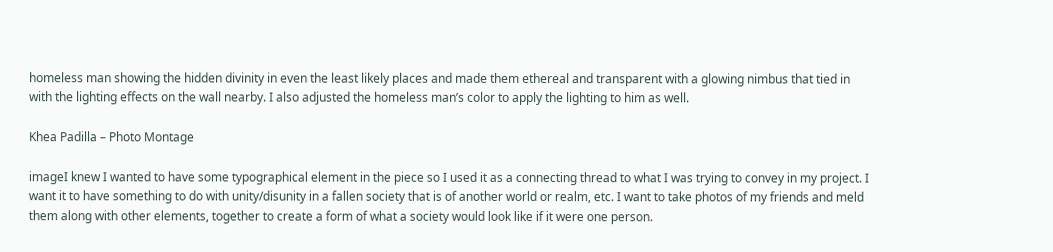homeless man showing the hidden divinity in even the least likely places and made them ethereal and transparent with a glowing nimbus that tied in with the lighting effects on the wall nearby. I also adjusted the homeless man’s color to apply the lighting to him as well.

Khea Padilla – Photo Montage

imageI knew I wanted to have some typographical element in the piece so I used it as a connecting thread to what I was trying to convey in my project. I want it to have something to do with unity/disunity in a fallen society that is of another world or realm, etc. I want to take photos of my friends and meld them along with other elements, together to create a form of what a society would look like if it were one person.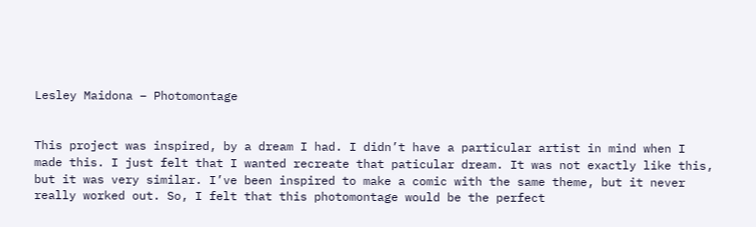Lesley Maidona – Photomontage


This project was inspired, by a dream I had. I didn’t have a particular artist in mind when I made this. I just felt that I wanted recreate that paticular dream. It was not exactly like this, but it was very similar. I’ve been inspired to make a comic with the same theme, but it never really worked out. So, I felt that this photomontage would be the perfect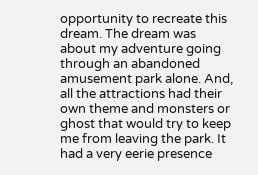opportunity to recreate this dream. The dream was about my adventure going through an abandoned amusement park alone. And, all the attractions had their own theme and monsters or ghost that would try to keep me from leaving the park. It had a very eerie presence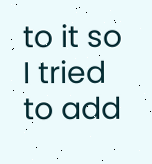to it so I tried to add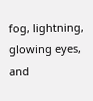fog, lightning, glowing eyes, and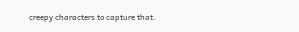creepy characters to capture that.